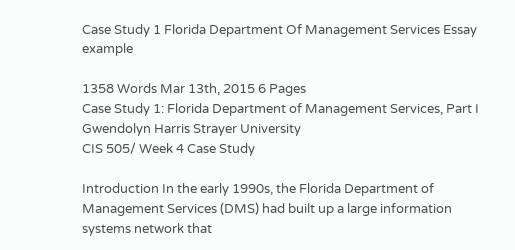Case Study 1 Florida Department Of Management Services Essay example

1358 Words Mar 13th, 2015 6 Pages
Case Study 1: Florida Department of Management Services, Part I Gwendolyn Harris Strayer University
CIS 505/ Week 4 Case Study

Introduction In the early 1990s, the Florida Department of Management Services (DMS) had built up a large information systems network that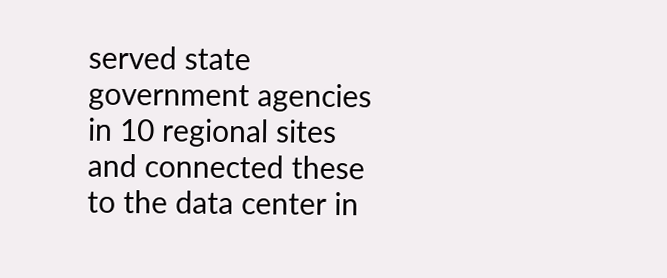served state government agencies in 10 regional sites and connected these to the data center in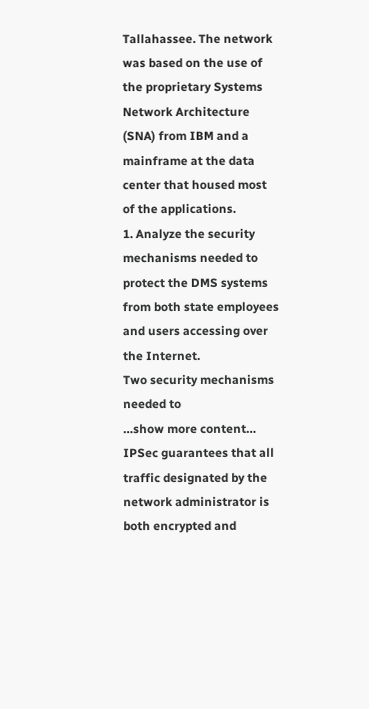Tallahassee. The network was based on the use of the proprietary Systems Network Architecture (SNA) from IBM and a mainframe at the data center that housed most of the applications.
1. Analyze the security mechanisms needed to protect the DMS systems from both state employees and users accessing over the Internet.
Two security mechanisms needed to
…show more content…
IPSec guarantees that all traffic designated by the network administrator is both encrypted and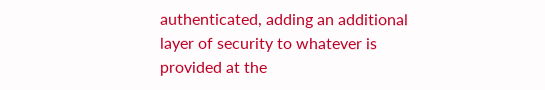authenticated, adding an additional layer of security to whatever is provided at the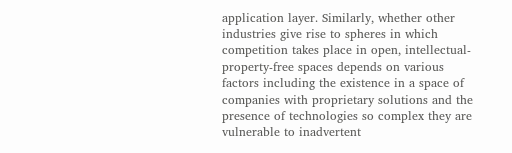application layer. Similarly, whether other industries give rise to spheres in which competition takes place in open, intellectual-property-free spaces depends on various factors including the existence in a space of companies with proprietary solutions and the presence of technologies so complex they are vulnerable to inadvertent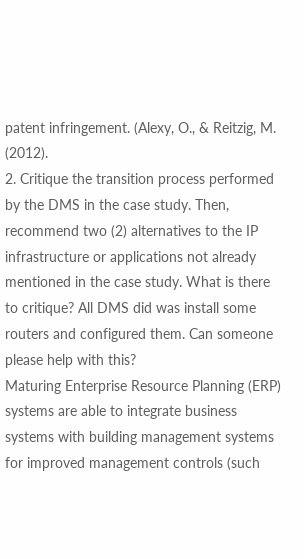patent infringement. (Alexy, O., & Reitzig, M. (2012).
2. Critique the transition process performed by the DMS in the case study. Then, recommend two (2) alternatives to the IP infrastructure or applications not already mentioned in the case study. What is there to critique? All DMS did was install some routers and configured them. Can someone please help with this?
Maturing Enterprise Resource Planning (ERP) systems are able to integrate business systems with building management systems for improved management controls (such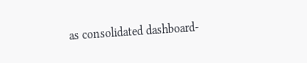as consolidated dashboard-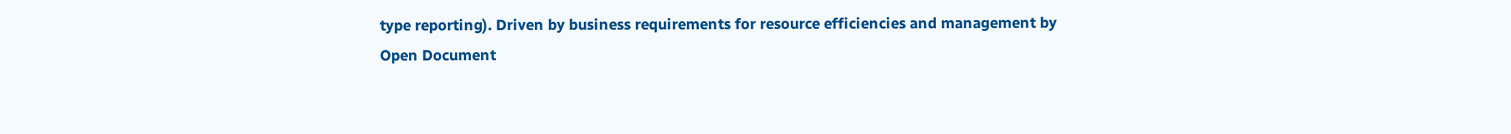type reporting). Driven by business requirements for resource efficiencies and management by
Open Document